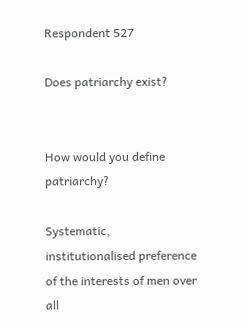Respondent 527

Does patriarchy exist?


How would you define patriarchy?

Systematic, institutionalised preference of the interests of men over all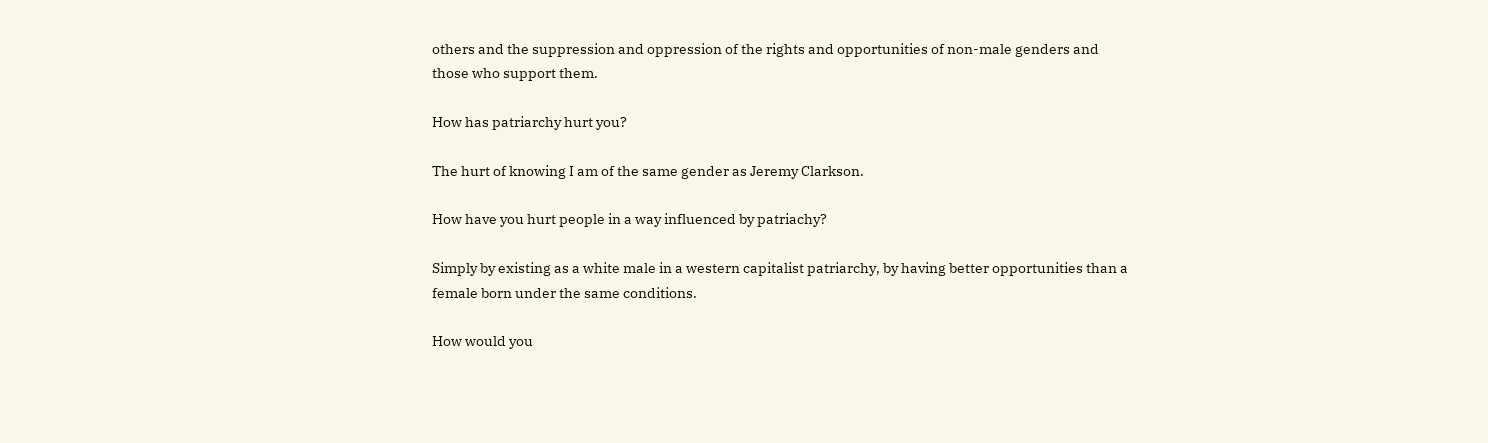others and the suppression and oppression of the rights and opportunities of non-male genders and those who support them.

How has patriarchy hurt you?

The hurt of knowing I am of the same gender as Jeremy Clarkson.

How have you hurt people in a way influenced by patriachy?

Simply by existing as a white male in a western capitalist patriarchy, by having better opportunities than a female born under the same conditions.

How would you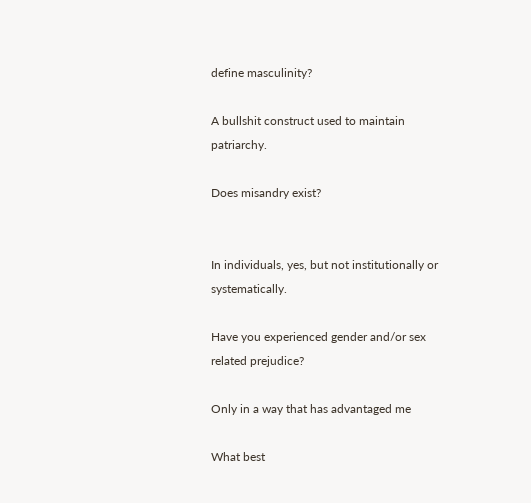define masculinity?

A bullshit construct used to maintain patriarchy.

Does misandry exist?


In individuals, yes, but not institutionally or systematically.

Have you experienced gender and/or sex related prejudice?

Only in a way that has advantaged me

What best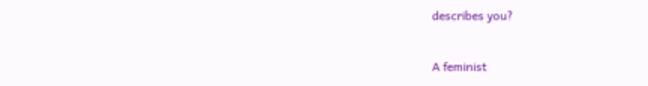describes you?

A feminist